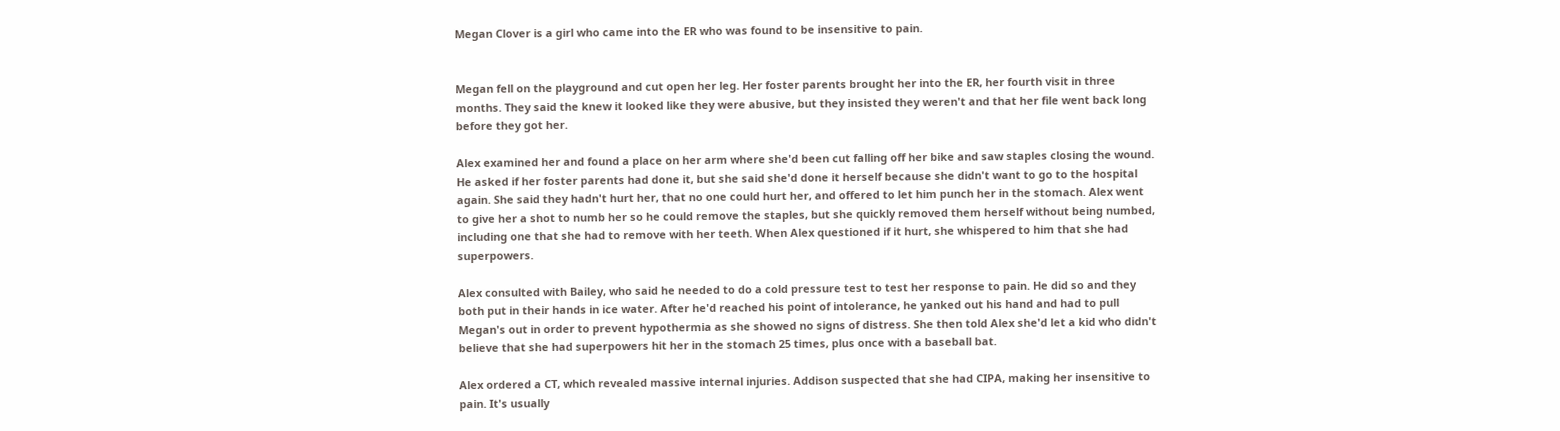Megan Clover is a girl who came into the ER who was found to be insensitive to pain.


Megan fell on the playground and cut open her leg. Her foster parents brought her into the ER, her fourth visit in three months. They said the knew it looked like they were abusive, but they insisted they weren't and that her file went back long before they got her.

Alex examined her and found a place on her arm where she'd been cut falling off her bike and saw staples closing the wound. He asked if her foster parents had done it, but she said she'd done it herself because she didn't want to go to the hospital again. She said they hadn't hurt her, that no one could hurt her, and offered to let him punch her in the stomach. Alex went to give her a shot to numb her so he could remove the staples, but she quickly removed them herself without being numbed, including one that she had to remove with her teeth. When Alex questioned if it hurt, she whispered to him that she had superpowers.

Alex consulted with Bailey, who said he needed to do a cold pressure test to test her response to pain. He did so and they both put in their hands in ice water. After he'd reached his point of intolerance, he yanked out his hand and had to pull Megan's out in order to prevent hypothermia as she showed no signs of distress. She then told Alex she'd let a kid who didn't believe that she had superpowers hit her in the stomach 25 times, plus once with a baseball bat.

Alex ordered a CT, which revealed massive internal injuries. Addison suspected that she had CIPA, making her insensitive to pain. It's usually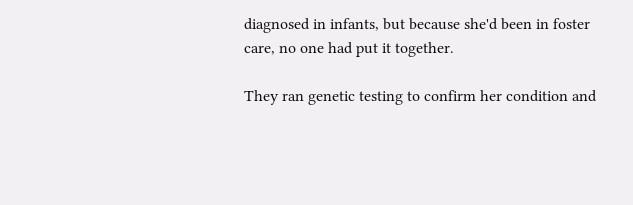diagnosed in infants, but because she'd been in foster care, no one had put it together.

They ran genetic testing to confirm her condition and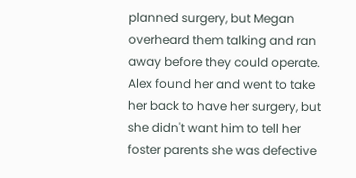planned surgery, but Megan overheard them talking and ran away before they could operate. Alex found her and went to take her back to have her surgery, but she didn't want him to tell her foster parents she was defective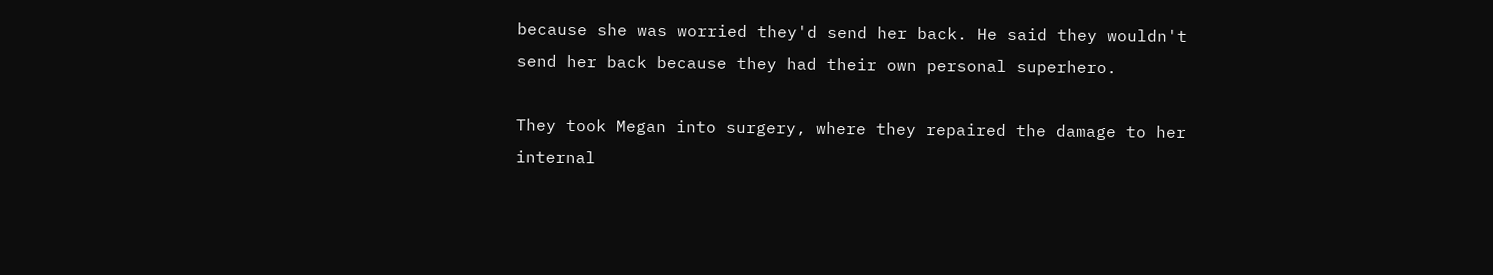because she was worried they'd send her back. He said they wouldn't send her back because they had their own personal superhero.

They took Megan into surgery, where they repaired the damage to her internal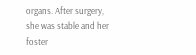organs. After surgery, she was stable and her foster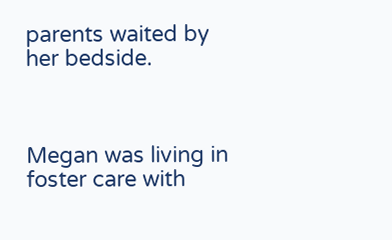parents waited by her bedside.



Megan was living in foster care with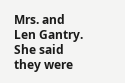Mrs. and Len Gantry. She said they were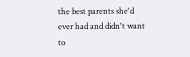the best parents she'd ever had and didn't want to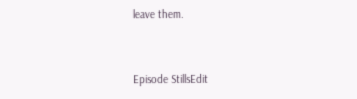leave them.


Episode StillsEdit